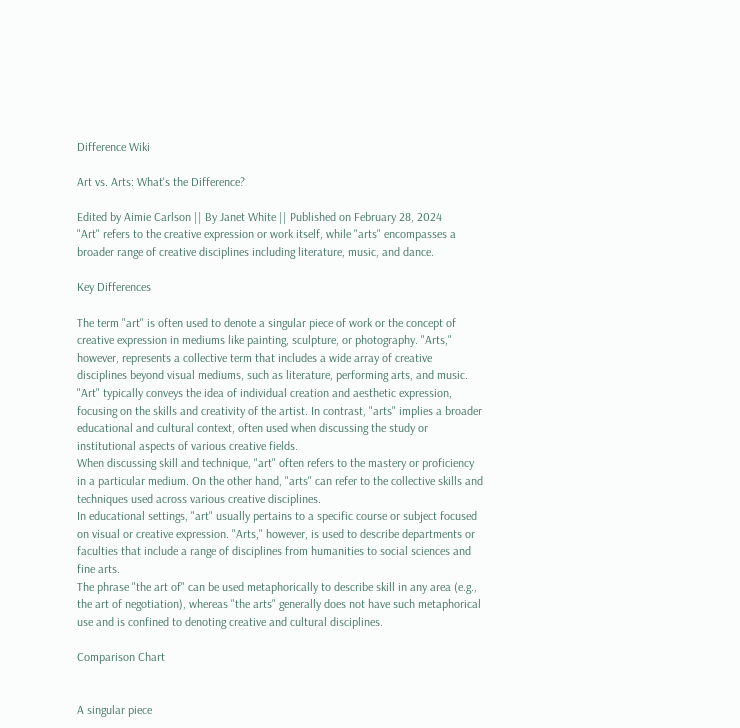Difference Wiki

Art vs. Arts: What's the Difference?

Edited by Aimie Carlson || By Janet White || Published on February 28, 2024
"Art" refers to the creative expression or work itself, while "arts" encompasses a broader range of creative disciplines including literature, music, and dance.

Key Differences

The term "art" is often used to denote a singular piece of work or the concept of creative expression in mediums like painting, sculpture, or photography. "Arts," however, represents a collective term that includes a wide array of creative disciplines beyond visual mediums, such as literature, performing arts, and music.
"Art" typically conveys the idea of individual creation and aesthetic expression, focusing on the skills and creativity of the artist. In contrast, "arts" implies a broader educational and cultural context, often used when discussing the study or institutional aspects of various creative fields.
When discussing skill and technique, "art" often refers to the mastery or proficiency in a particular medium. On the other hand, "arts" can refer to the collective skills and techniques used across various creative disciplines.
In educational settings, "art" usually pertains to a specific course or subject focused on visual or creative expression. "Arts," however, is used to describe departments or faculties that include a range of disciplines from humanities to social sciences and fine arts.
The phrase "the art of" can be used metaphorically to describe skill in any area (e.g., the art of negotiation), whereas "the arts" generally does not have such metaphorical use and is confined to denoting creative and cultural disciplines.

Comparison Chart


A singular piece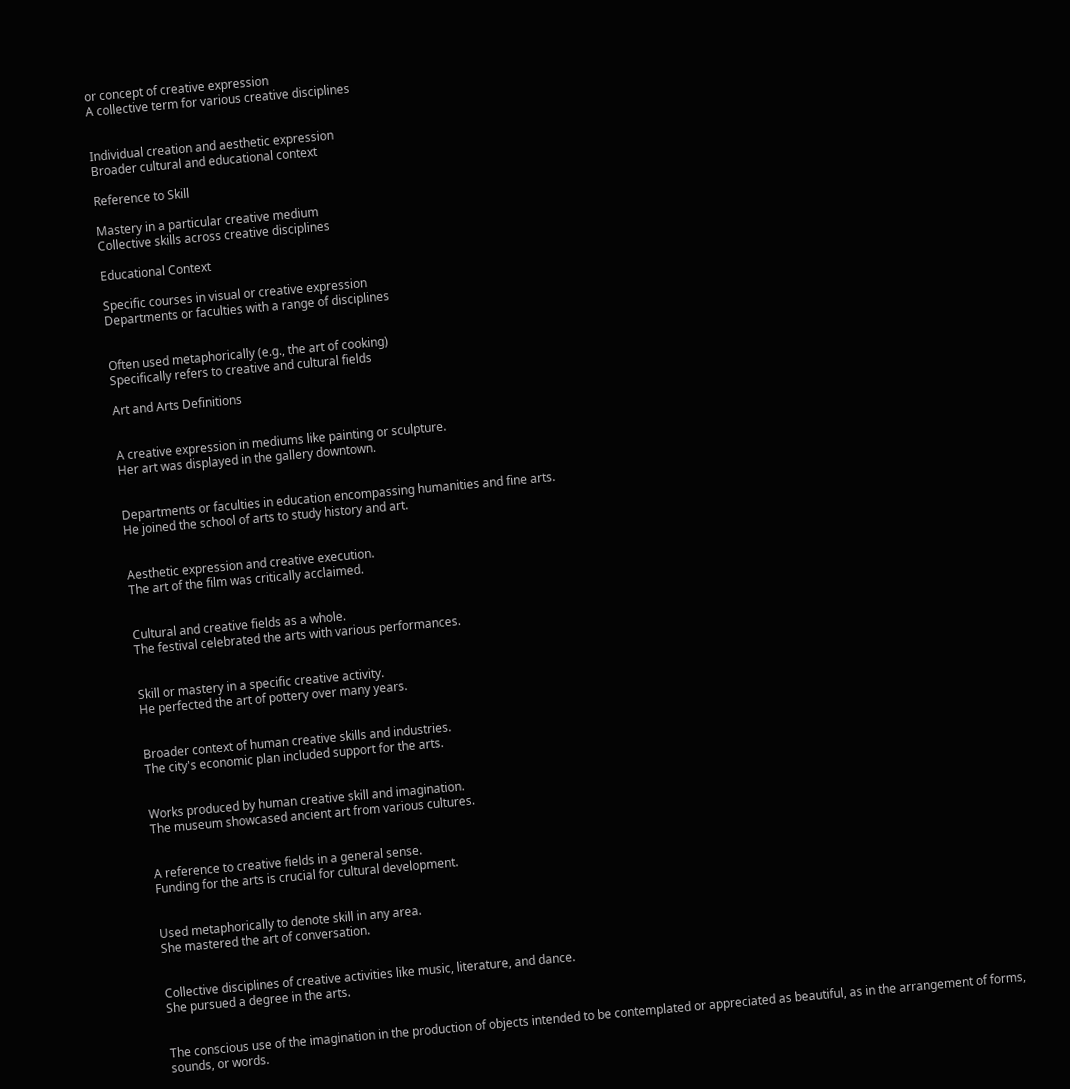or concept of creative expression
A collective term for various creative disciplines


Individual creation and aesthetic expression
Broader cultural and educational context

Reference to Skill

Mastery in a particular creative medium
Collective skills across creative disciplines

Educational Context

Specific courses in visual or creative expression
Departments or faculties with a range of disciplines


Often used metaphorically (e.g., the art of cooking)
Specifically refers to creative and cultural fields

Art and Arts Definitions


A creative expression in mediums like painting or sculpture.
Her art was displayed in the gallery downtown.


Departments or faculties in education encompassing humanities and fine arts.
He joined the school of arts to study history and art.


Aesthetic expression and creative execution.
The art of the film was critically acclaimed.


Cultural and creative fields as a whole.
The festival celebrated the arts with various performances.


Skill or mastery in a specific creative activity.
He perfected the art of pottery over many years.


Broader context of human creative skills and industries.
The city's economic plan included support for the arts.


Works produced by human creative skill and imagination.
The museum showcased ancient art from various cultures.


A reference to creative fields in a general sense.
Funding for the arts is crucial for cultural development.


Used metaphorically to denote skill in any area.
She mastered the art of conversation.


Collective disciplines of creative activities like music, literature, and dance.
She pursued a degree in the arts.


The conscious use of the imagination in the production of objects intended to be contemplated or appreciated as beautiful, as in the arrangement of forms, sounds, or words.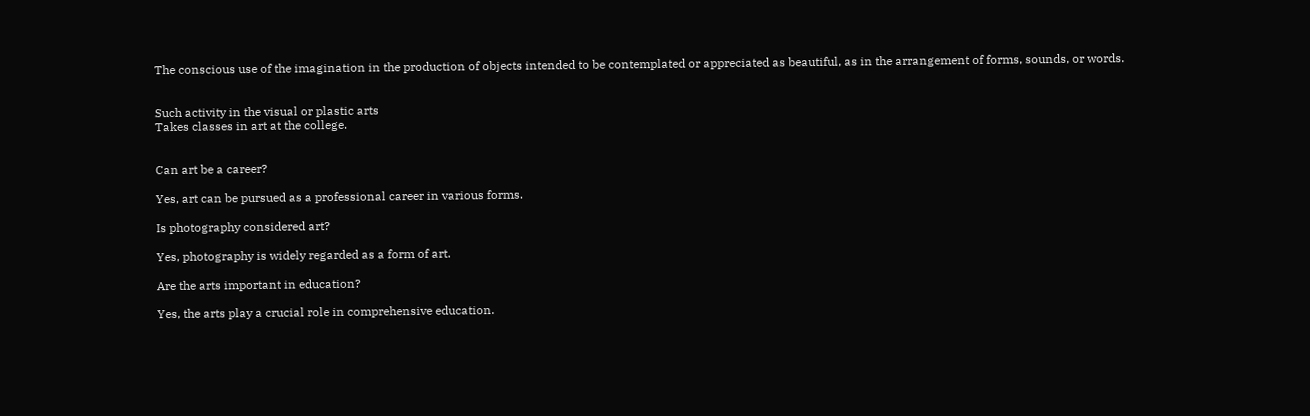The conscious use of the imagination in the production of objects intended to be contemplated or appreciated as beautiful, as in the arrangement of forms, sounds, or words.


Such activity in the visual or plastic arts
Takes classes in art at the college.


Can art be a career?

Yes, art can be pursued as a professional career in various forms.

Is photography considered art?

Yes, photography is widely regarded as a form of art.

Are the arts important in education?

Yes, the arts play a crucial role in comprehensive education.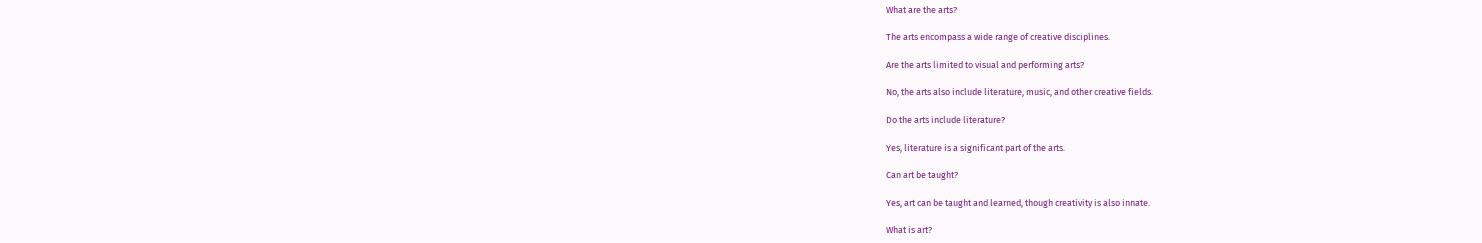What are the arts?

The arts encompass a wide range of creative disciplines.

Are the arts limited to visual and performing arts?

No, the arts also include literature, music, and other creative fields.

Do the arts include literature?

Yes, literature is a significant part of the arts.

Can art be taught?

Yes, art can be taught and learned, though creativity is also innate.

What is art?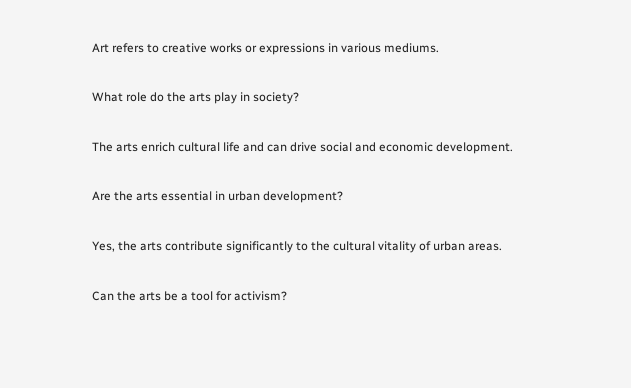Art refers to creative works or expressions in various mediums.

What role do the arts play in society?

The arts enrich cultural life and can drive social and economic development.

Are the arts essential in urban development?

Yes, the arts contribute significantly to the cultural vitality of urban areas.

Can the arts be a tool for activism?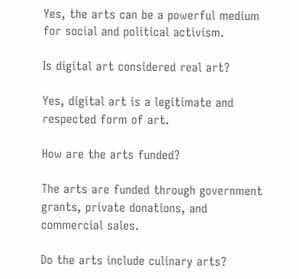Yes, the arts can be a powerful medium for social and political activism.

Is digital art considered real art?

Yes, digital art is a legitimate and respected form of art.

How are the arts funded?

The arts are funded through government grants, private donations, and commercial sales.

Do the arts include culinary arts?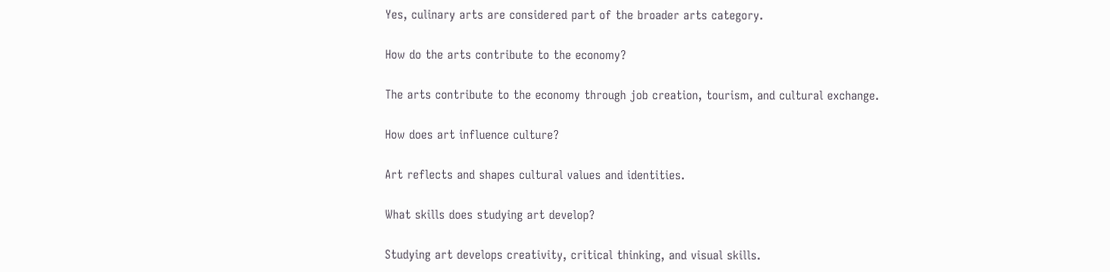Yes, culinary arts are considered part of the broader arts category.

How do the arts contribute to the economy?

The arts contribute to the economy through job creation, tourism, and cultural exchange.

How does art influence culture?

Art reflects and shapes cultural values and identities.

What skills does studying art develop?

Studying art develops creativity, critical thinking, and visual skills.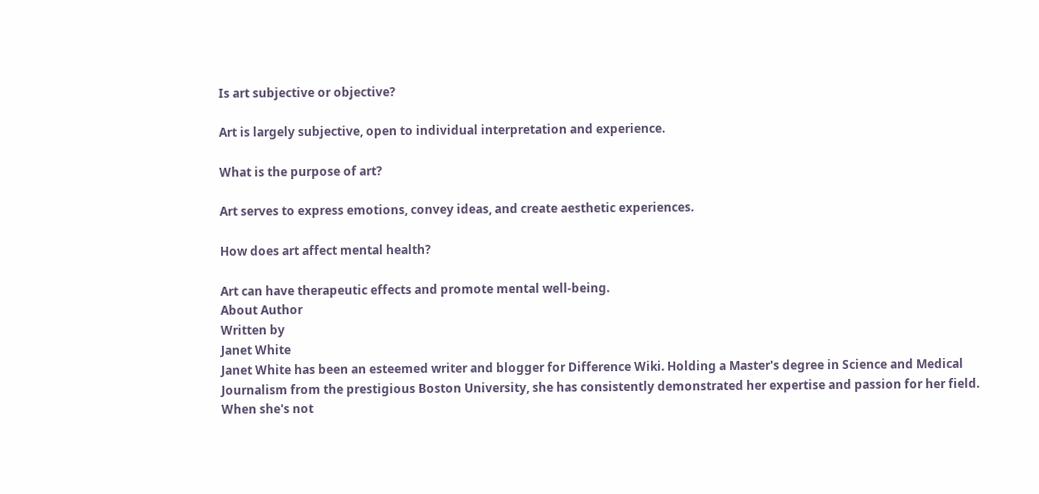Is art subjective or objective?

Art is largely subjective, open to individual interpretation and experience.

What is the purpose of art?

Art serves to express emotions, convey ideas, and create aesthetic experiences.

How does art affect mental health?

Art can have therapeutic effects and promote mental well-being.
About Author
Written by
Janet White
Janet White has been an esteemed writer and blogger for Difference Wiki. Holding a Master's degree in Science and Medical Journalism from the prestigious Boston University, she has consistently demonstrated her expertise and passion for her field. When she's not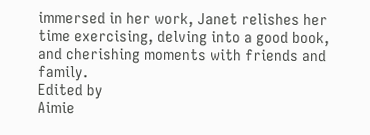immersed in her work, Janet relishes her time exercising, delving into a good book, and cherishing moments with friends and family.
Edited by
Aimie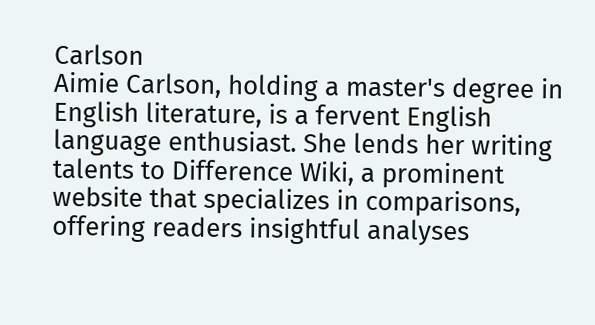Carlson
Aimie Carlson, holding a master's degree in English literature, is a fervent English language enthusiast. She lends her writing talents to Difference Wiki, a prominent website that specializes in comparisons, offering readers insightful analyses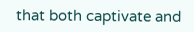that both captivate and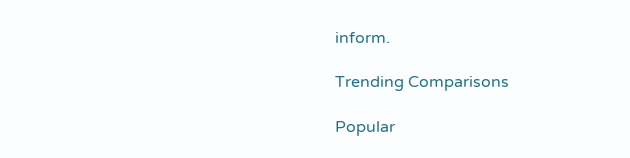inform.

Trending Comparisons

Popular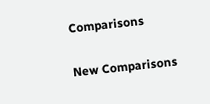Comparisons

New Comparisons